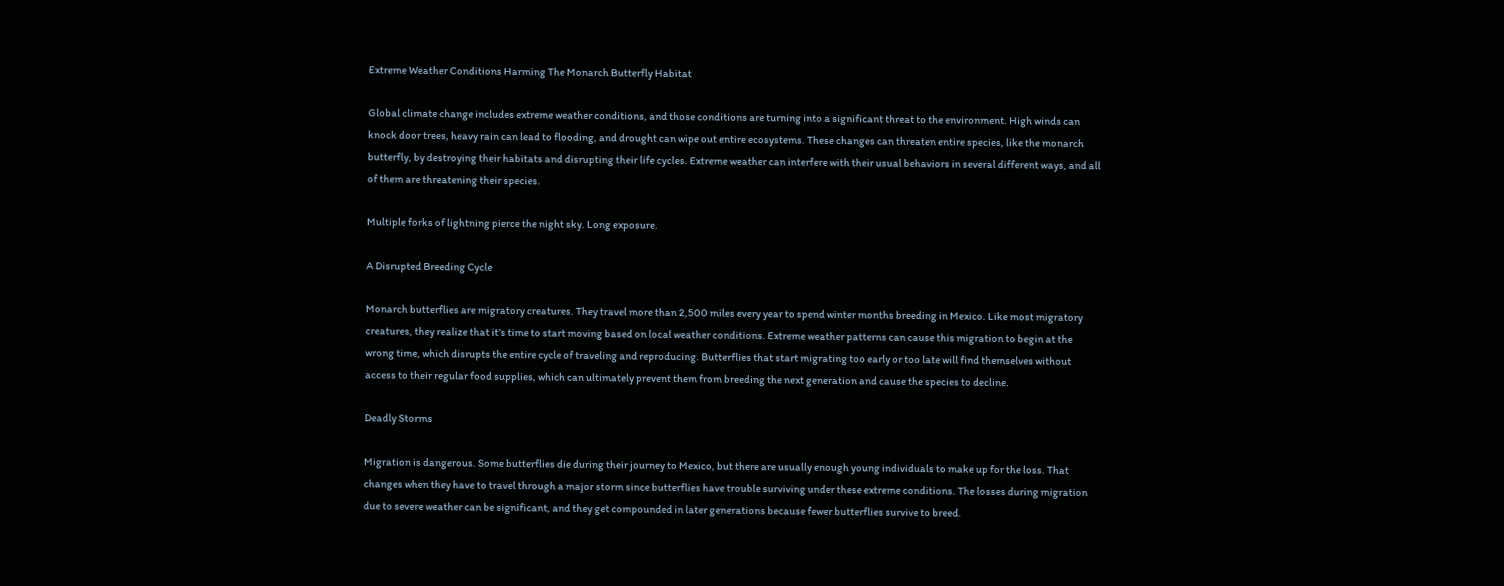Extreme Weather Conditions Harming The Monarch Butterfly Habitat

Global climate change includes extreme weather conditions, and those conditions are turning into a significant threat to the environment. High winds can knock door trees, heavy rain can lead to flooding, and drought can wipe out entire ecosystems. These changes can threaten entire species, like the monarch butterfly, by destroying their habitats and disrupting their life cycles. Extreme weather can interfere with their usual behaviors in several different ways, and all of them are threatening their species.

Multiple forks of lightning pierce the night sky. Long exposure.

A Disrupted Breeding Cycle

Monarch butterflies are migratory creatures. They travel more than 2,500 miles every year to spend winter months breeding in Mexico. Like most migratory creatures, they realize that it’s time to start moving based on local weather conditions. Extreme weather patterns can cause this migration to begin at the wrong time, which disrupts the entire cycle of traveling and reproducing. Butterflies that start migrating too early or too late will find themselves without access to their regular food supplies, which can ultimately prevent them from breeding the next generation and cause the species to decline.

Deadly Storms

Migration is dangerous. Some butterflies die during their journey to Mexico, but there are usually enough young individuals to make up for the loss. That changes when they have to travel through a major storm since butterflies have trouble surviving under these extreme conditions. The losses during migration due to severe weather can be significant, and they get compounded in later generations because fewer butterflies survive to breed.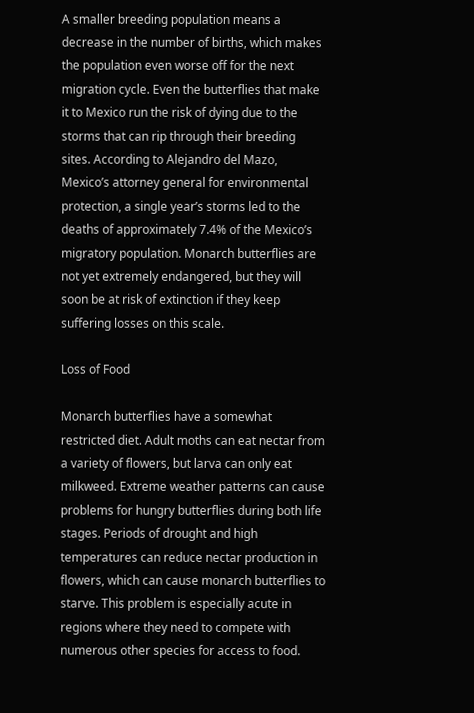A smaller breeding population means a decrease in the number of births, which makes the population even worse off for the next migration cycle. Even the butterflies that make it to Mexico run the risk of dying due to the storms that can rip through their breeding sites. According to Alejandro del Mazo, Mexico’s attorney general for environmental protection, a single year’s storms led to the deaths of approximately 7.4% of the Mexico’s migratory population. Monarch butterflies are not yet extremely endangered, but they will soon be at risk of extinction if they keep suffering losses on this scale.

Loss of Food

Monarch butterflies have a somewhat restricted diet. Adult moths can eat nectar from a variety of flowers, but larva can only eat milkweed. Extreme weather patterns can cause problems for hungry butterflies during both life stages. Periods of drought and high temperatures can reduce nectar production in flowers, which can cause monarch butterflies to starve. This problem is especially acute in regions where they need to compete with numerous other species for access to food.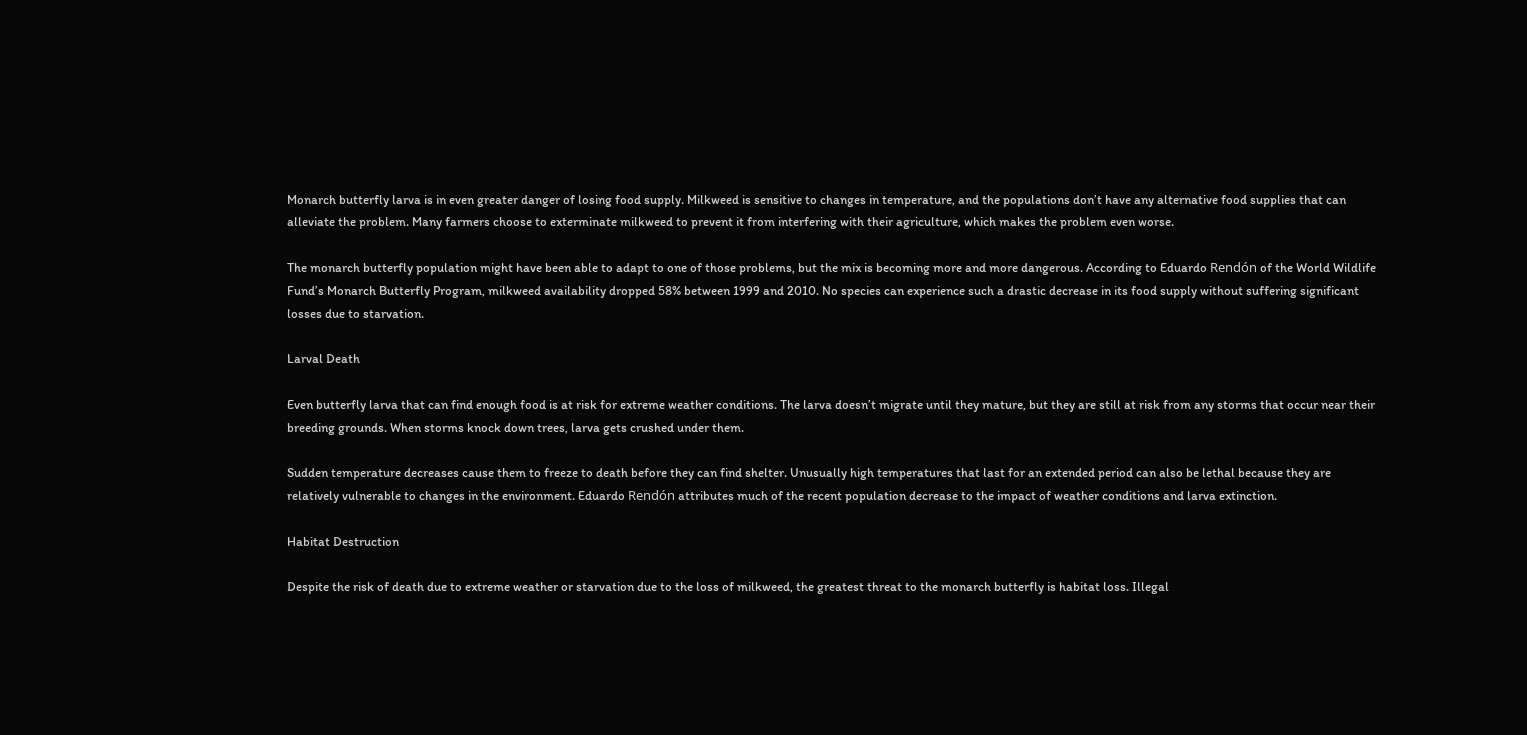Monarch butterfly larva is in even greater danger of losing food supply. Milkweed is sensitive to changes in temperature, and the populations don’t have any alternative food supplies that can alleviate the problem. Many farmers choose to exterminate milkweed to prevent it from interfering with their agriculture, which makes the problem even worse.

The monarch butterfly population might have been able to adapt to one of those problems, but the mix is becoming more and more dangerous. According to Eduardo Rendón of the World Wildlife Fund’s Monarch Butterfly Program, milkweed availability dropped 58% between 1999 and 2010. No species can experience such a drastic decrease in its food supply without suffering significant losses due to starvation.

Larval Death

Even butterfly larva that can find enough food is at risk for extreme weather conditions. The larva doesn’t migrate until they mature, but they are still at risk from any storms that occur near their breeding grounds. When storms knock down trees, larva gets crushed under them.

Sudden temperature decreases cause them to freeze to death before they can find shelter. Unusually high temperatures that last for an extended period can also be lethal because they are relatively vulnerable to changes in the environment. Eduardo Rendón attributes much of the recent population decrease to the impact of weather conditions and larva extinction.

Habitat Destruction

Despite the risk of death due to extreme weather or starvation due to the loss of milkweed, the greatest threat to the monarch butterfly is habitat loss. Illegal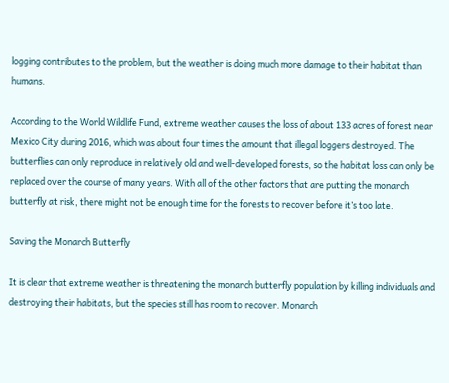logging contributes to the problem, but the weather is doing much more damage to their habitat than humans.

According to the World Wildlife Fund, extreme weather causes the loss of about 133 acres of forest near Mexico City during 2016, which was about four times the amount that illegal loggers destroyed. The butterflies can only reproduce in relatively old and well-developed forests, so the habitat loss can only be replaced over the course of many years. With all of the other factors that are putting the monarch butterfly at risk, there might not be enough time for the forests to recover before it’s too late.

Saving the Monarch Butterfly

It is clear that extreme weather is threatening the monarch butterfly population by killing individuals and destroying their habitats, but the species still has room to recover. Monarch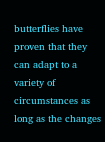butterflies have proven that they can adapt to a variety of circumstances as long as the changes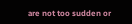are not too sudden or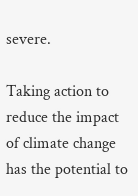severe.

Taking action to reduce the impact of climate change has the potential to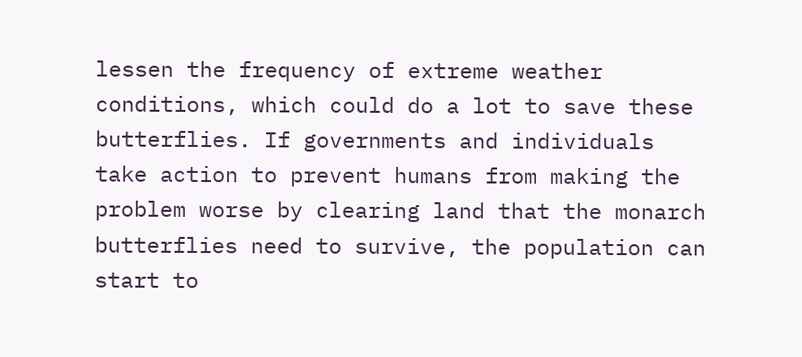lessen the frequency of extreme weather conditions, which could do a lot to save these butterflies. If governments and individuals take action to prevent humans from making the problem worse by clearing land that the monarch butterflies need to survive, the population can start to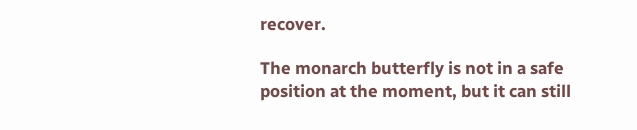recover.

The monarch butterfly is not in a safe position at the moment, but it can still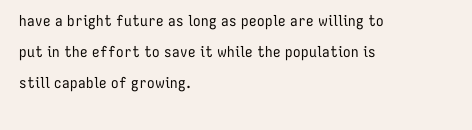have a bright future as long as people are willing to put in the effort to save it while the population is still capable of growing.